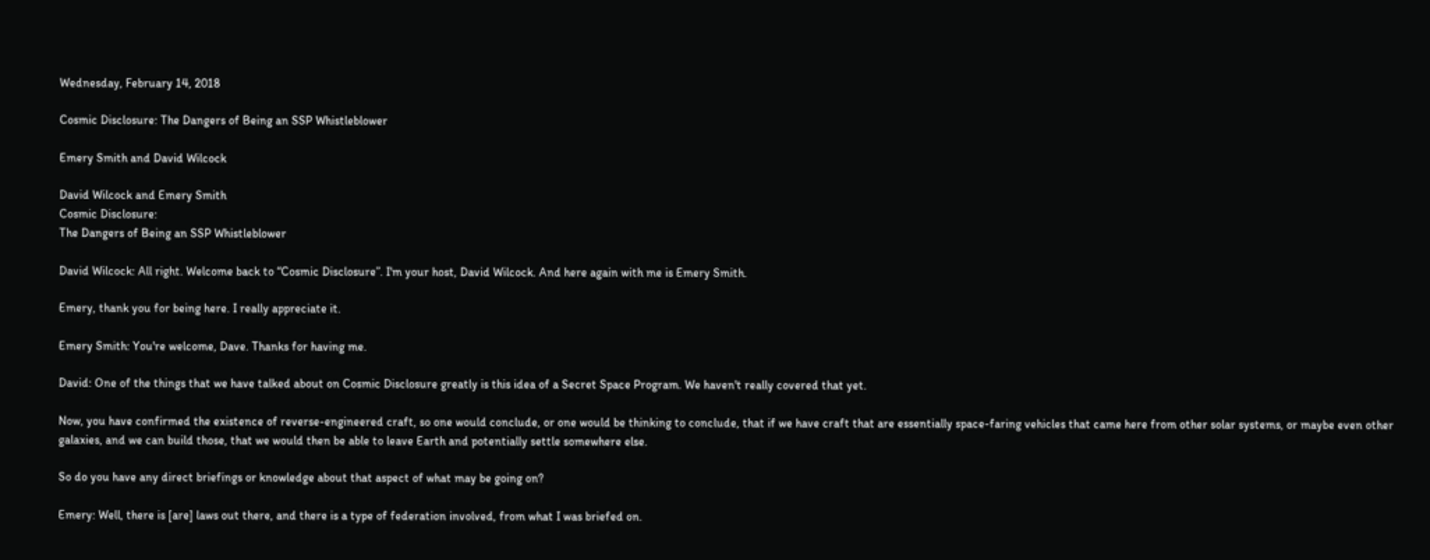Wednesday, February 14, 2018

Cosmic Disclosure: The Dangers of Being an SSP Whistleblower

Emery Smith and David Wilcock

David Wilcock and Emery Smith
Cosmic Disclosure:
The Dangers of Being an SSP Whistleblower

David Wilcock: All right. Welcome back to “Cosmic Disclosure”. I'm your host, David Wilcock. And here again with me is Emery Smith.

Emery, thank you for being here. I really appreciate it.

Emery Smith: You're welcome, Dave. Thanks for having me.

David: One of the things that we have talked about on Cosmic Disclosure greatly is this idea of a Secret Space Program. We haven't really covered that yet.

Now, you have confirmed the existence of reverse-engineered craft, so one would conclude, or one would be thinking to conclude, that if we have craft that are essentially space-faring vehicles that came here from other solar systems, or maybe even other galaxies, and we can build those, that we would then be able to leave Earth and potentially settle somewhere else.

So do you have any direct briefings or knowledge about that aspect of what may be going on?

Emery: Well, there is [are] laws out there, and there is a type of federation involved, from what I was briefed on.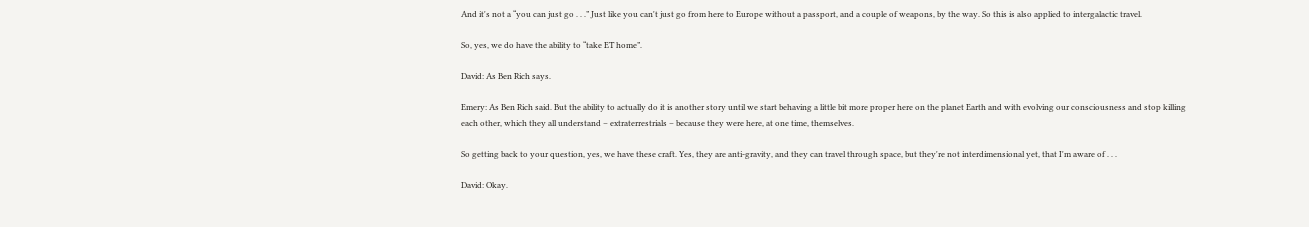And it's not a “you can just go . . .” Just like you can't just go from here to Europe without a passport, and a couple of weapons, by the way. So this is also applied to intergalactic travel.

So, yes, we do have the ability to “take ET home”.

David: As Ben Rich says.

Emery: As Ben Rich said. But the ability to actually do it is another story until we start behaving a little bit more proper here on the planet Earth and with evolving our consciousness and stop killing each other, which they all understand – extraterrestrials – because they were here, at one time, themselves.

So getting back to your question, yes, we have these craft. Yes, they are anti-gravity, and they can travel through space, but they're not interdimensional yet, that I'm aware of . . .

David: Okay.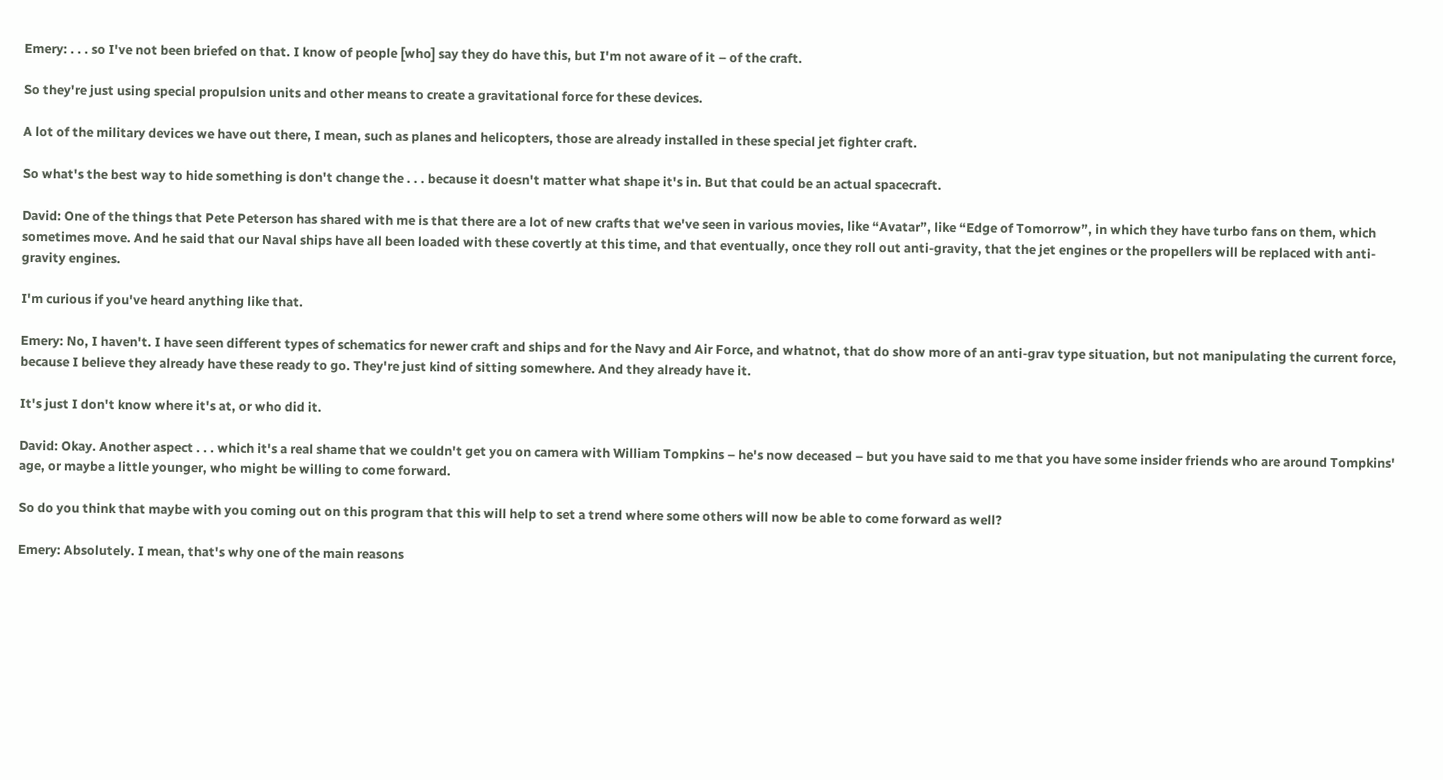Emery: . . . so I've not been briefed on that. I know of people [who] say they do have this, but I'm not aware of it – of the craft.

So they're just using special propulsion units and other means to create a gravitational force for these devices.

A lot of the military devices we have out there, I mean, such as planes and helicopters, those are already installed in these special jet fighter craft.

So what's the best way to hide something is don't change the . . . because it doesn't matter what shape it's in. But that could be an actual spacecraft.

David: One of the things that Pete Peterson has shared with me is that there are a lot of new crafts that we've seen in various movies, like “Avatar”, like “Edge of Tomorrow”, in which they have turbo fans on them, which sometimes move. And he said that our Naval ships have all been loaded with these covertly at this time, and that eventually, once they roll out anti-gravity, that the jet engines or the propellers will be replaced with anti-gravity engines.

I'm curious if you've heard anything like that.

Emery: No, I haven't. I have seen different types of schematics for newer craft and ships and for the Navy and Air Force, and whatnot, that do show more of an anti-grav type situation, but not manipulating the current force, because I believe they already have these ready to go. They're just kind of sitting somewhere. And they already have it.

It's just I don't know where it's at, or who did it.

David: Okay. Another aspect . . . which it's a real shame that we couldn't get you on camera with William Tompkins – he's now deceased – but you have said to me that you have some insider friends who are around Tompkins' age, or maybe a little younger, who might be willing to come forward.

So do you think that maybe with you coming out on this program that this will help to set a trend where some others will now be able to come forward as well?

Emery: Absolutely. I mean, that's why one of the main reasons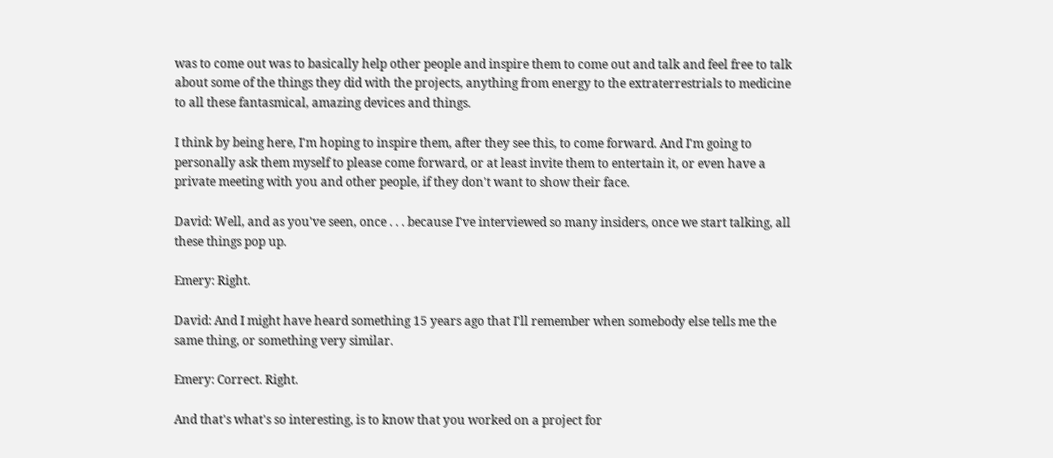was to come out was to basically help other people and inspire them to come out and talk and feel free to talk about some of the things they did with the projects, anything from energy to the extraterrestrials to medicine to all these fantasmical, amazing devices and things.

I think by being here, I'm hoping to inspire them, after they see this, to come forward. And I'm going to personally ask them myself to please come forward, or at least invite them to entertain it, or even have a private meeting with you and other people, if they don't want to show their face.

David: Well, and as you've seen, once . . . because I've interviewed so many insiders, once we start talking, all these things pop up.

Emery: Right.

David: And I might have heard something 15 years ago that I'll remember when somebody else tells me the same thing, or something very similar.

Emery: Correct. Right.

And that's what's so interesting, is to know that you worked on a project for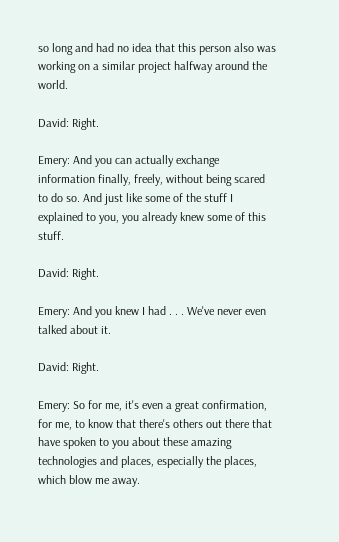so long and had no idea that this person also was working on a similar project halfway around the world.

David: Right.

Emery: And you can actually exchange information finally, freely, without being scared to do so. And just like some of the stuff I explained to you, you already knew some of this stuff.

David: Right.

Emery: And you knew I had . . . We've never even talked about it.

David: Right.

Emery: So for me, it's even a great confirmation, for me, to know that there's others out there that have spoken to you about these amazing technologies and places, especially the places, which blow me away.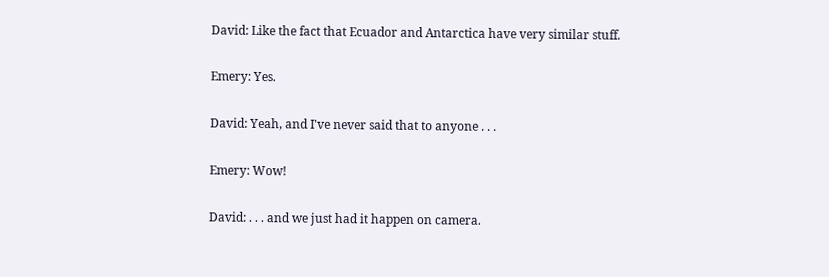David: Like the fact that Ecuador and Antarctica have very similar stuff.

Emery: Yes.

David: Yeah, and I've never said that to anyone . . .

Emery: Wow!

David: . . . and we just had it happen on camera.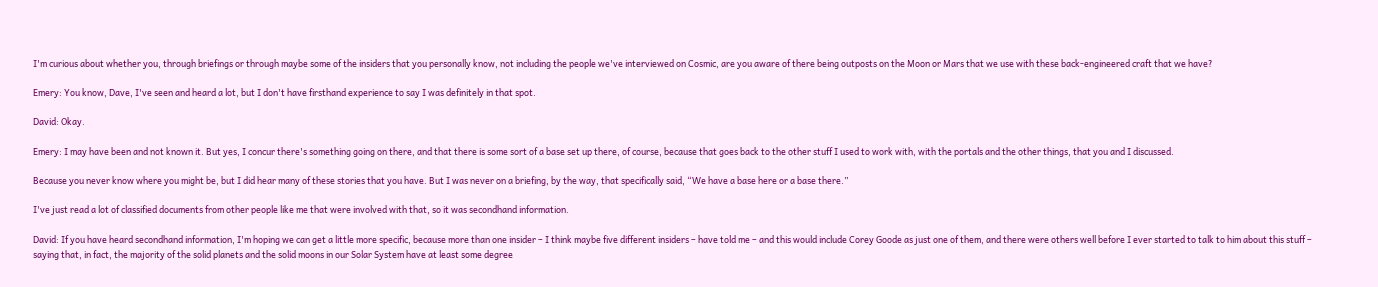I'm curious about whether you, through briefings or through maybe some of the insiders that you personally know, not including the people we've interviewed on Cosmic, are you aware of there being outposts on the Moon or Mars that we use with these back-engineered craft that we have?

Emery: You know, Dave, I've seen and heard a lot, but I don't have firsthand experience to say I was definitely in that spot.

David: Okay.

Emery: I may have been and not known it. But yes, I concur there's something going on there, and that there is some sort of a base set up there, of course, because that goes back to the other stuff I used to work with, with the portals and the other things, that you and I discussed.

Because you never know where you might be, but I did hear many of these stories that you have. But I was never on a briefing, by the way, that specifically said, “We have a base here or a base there.”

I've just read a lot of classified documents from other people like me that were involved with that, so it was secondhand information.

David: If you have heard secondhand information, I'm hoping we can get a little more specific, because more than one insider – I think maybe five different insiders – have told me – and this would include Corey Goode as just one of them, and there were others well before I ever started to talk to him about this stuff – saying that, in fact, the majority of the solid planets and the solid moons in our Solar System have at least some degree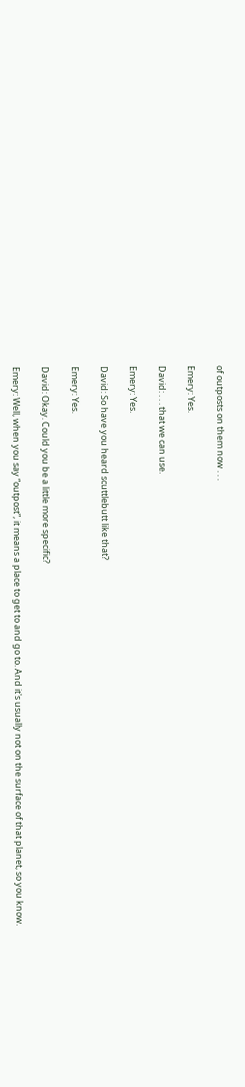of outposts on them now . . .

Emery: Yes.

David: . . . that we can use.

Emery: Yes.

David: So have you heard scuttlebutt like that?

Emery: Yes.

David: Okay. Could you be a little more specific?

Emery: Well, when you say “outpost”, it means a place to get to and go to. And it's usually not on the surface of that planet, so you know.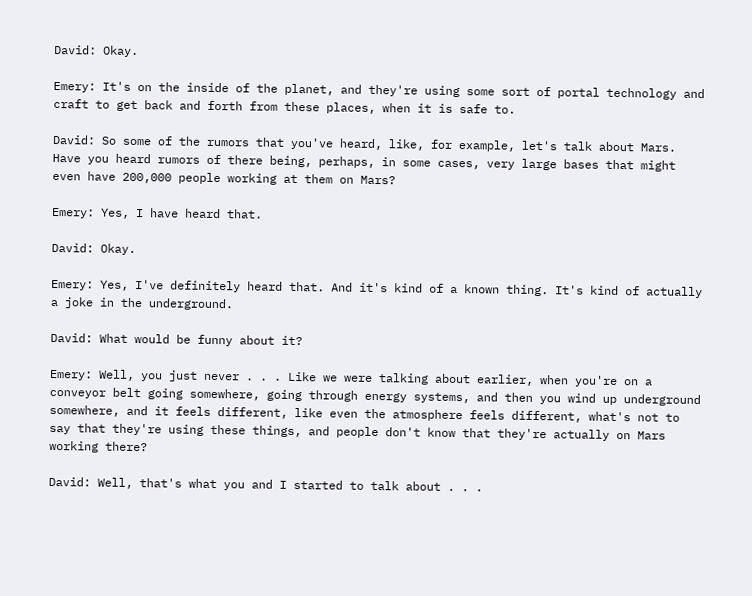David: Okay.

Emery: It's on the inside of the planet, and they're using some sort of portal technology and craft to get back and forth from these places, when it is safe to.

David: So some of the rumors that you've heard, like, for example, let's talk about Mars. Have you heard rumors of there being, perhaps, in some cases, very large bases that might even have 200,000 people working at them on Mars?

Emery: Yes, I have heard that.

David: Okay.

Emery: Yes, I've definitely heard that. And it's kind of a known thing. It's kind of actually a joke in the underground.

David: What would be funny about it?

Emery: Well, you just never . . . Like we were talking about earlier, when you're on a conveyor belt going somewhere, going through energy systems, and then you wind up underground somewhere, and it feels different, like even the atmosphere feels different, what's not to say that they're using these things, and people don't know that they're actually on Mars working there?

David: Well, that's what you and I started to talk about . . .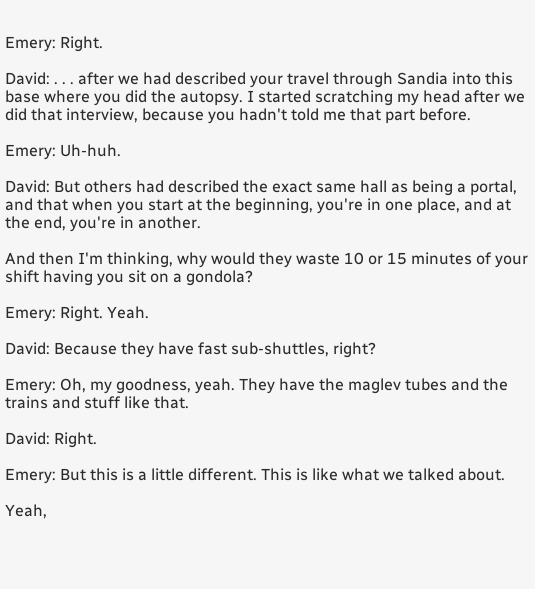Emery: Right.

David: . . . after we had described your travel through Sandia into this base where you did the autopsy. I started scratching my head after we did that interview, because you hadn't told me that part before.

Emery: Uh-huh.

David: But others had described the exact same hall as being a portal, and that when you start at the beginning, you're in one place, and at the end, you're in another.

And then I'm thinking, why would they waste 10 or 15 minutes of your shift having you sit on a gondola?

Emery: Right. Yeah.

David: Because they have fast sub-shuttles, right?

Emery: Oh, my goodness, yeah. They have the maglev tubes and the trains and stuff like that.

David: Right.

Emery: But this is a little different. This is like what we talked about.

Yeah,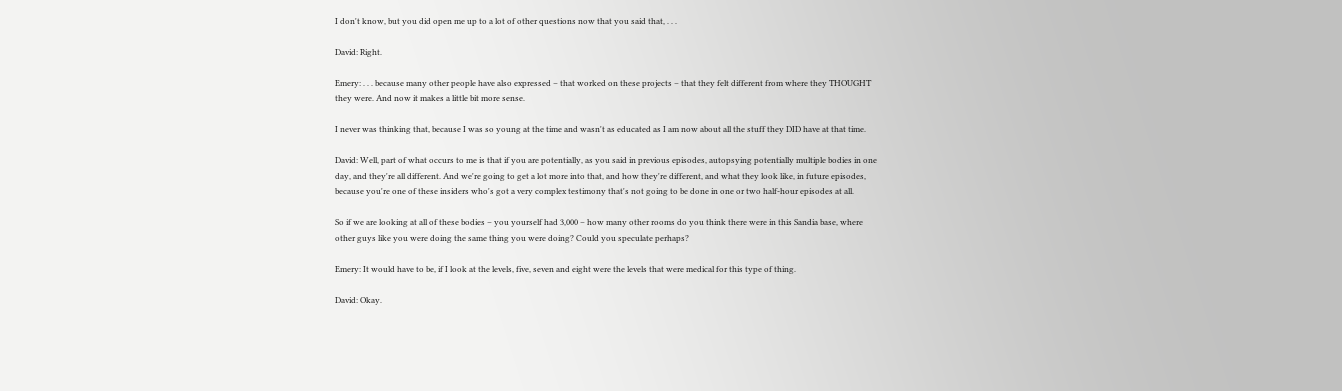I don't know, but you did open me up to a lot of other questions now that you said that, . . .

David: Right.

Emery: . . . because many other people have also expressed – that worked on these projects – that they felt different from where they THOUGHT they were. And now it makes a little bit more sense.

I never was thinking that, because I was so young at the time and wasn't as educated as I am now about all the stuff they DID have at that time.

David: Well, part of what occurs to me is that if you are potentially, as you said in previous episodes, autopsying potentially multiple bodies in one day, and they're all different. And we're going to get a lot more into that, and how they're different, and what they look like, in future episodes, because you're one of these insiders who's got a very complex testimony that's not going to be done in one or two half-hour episodes at all.

So if we are looking at all of these bodies – you yourself had 3,000 – how many other rooms do you think there were in this Sandia base, where other guys like you were doing the same thing you were doing? Could you speculate perhaps?

Emery: It would have to be, if I look at the levels, five, seven and eight were the levels that were medical for this type of thing.

David: Okay.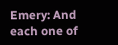Emery: And each one of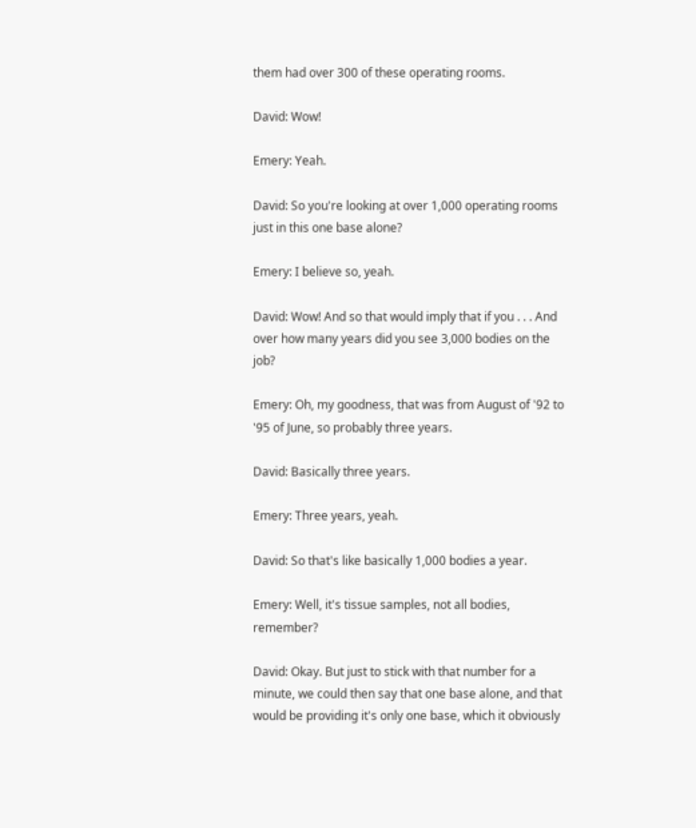them had over 300 of these operating rooms.

David: Wow!

Emery: Yeah.

David: So you're looking at over 1,000 operating rooms just in this one base alone?

Emery: I believe so, yeah.

David: Wow! And so that would imply that if you . . . And over how many years did you see 3,000 bodies on the job?

Emery: Oh, my goodness, that was from August of '92 to '95 of June, so probably three years.

David: Basically three years.

Emery: Three years, yeah.

David: So that's like basically 1,000 bodies a year.

Emery: Well, it's tissue samples, not all bodies, remember?

David: Okay. But just to stick with that number for a minute, we could then say that one base alone, and that would be providing it's only one base, which it obviously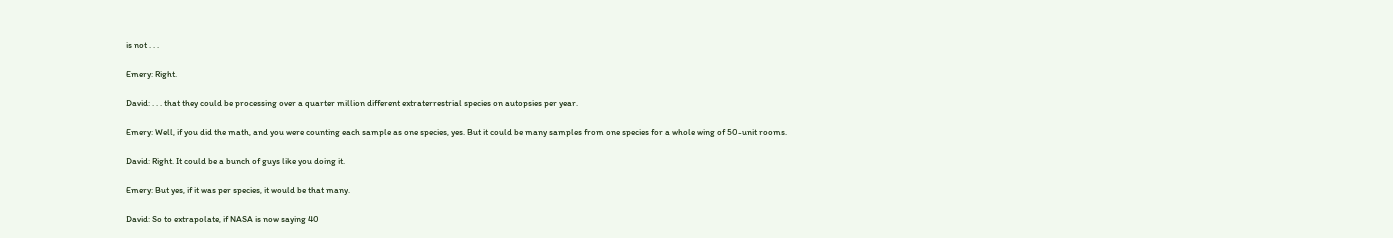is not . . .

Emery: Right.

David: . . . that they could be processing over a quarter million different extraterrestrial species on autopsies per year.

Emery: Well, if you did the math, and you were counting each sample as one species, yes. But it could be many samples from one species for a whole wing of 50-unit rooms.

David: Right. It could be a bunch of guys like you doing it.

Emery: But yes, if it was per species, it would be that many.

David: So to extrapolate, if NASA is now saying 40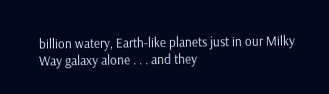billion watery, Earth-like planets just in our Milky Way galaxy alone . . . and they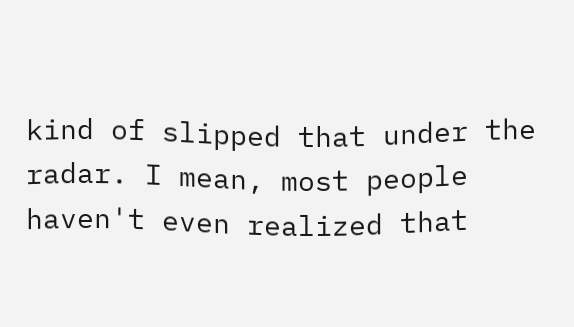kind of slipped that under the radar. I mean, most people haven't even realized that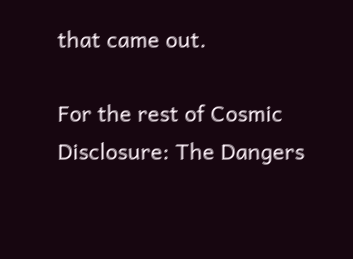that came out.

For the rest of Cosmic Disclosure: The Dangers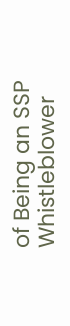of Being an SSP Whistleblower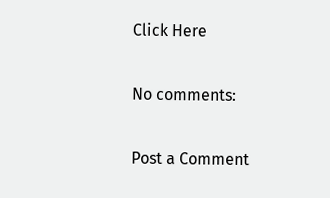Click Here

No comments:

Post a Comment